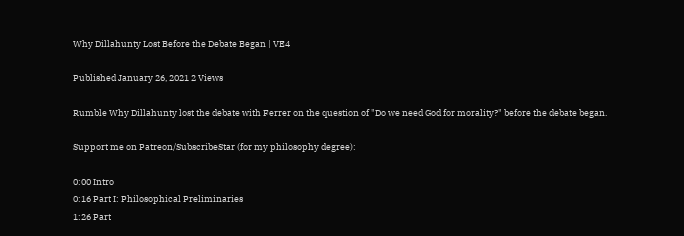Why Dillahunty Lost Before the Debate Began | VE4

Published January 26, 2021 2 Views

Rumble Why Dillahunty lost the debate with Ferrer on the question of "Do we need God for morality?" before the debate began.

Support me on Patreon/SubscribeStar (for my philosophy degree):

0:00 Intro
0:16 Part I: Philosophical Preliminaries
1:26 Part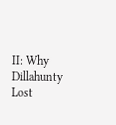II: Why Dillahunty Lost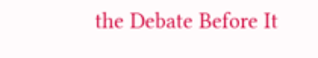the Debate Before It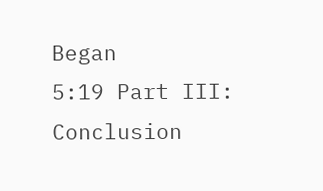Began
5:19 Part III: Conclusion